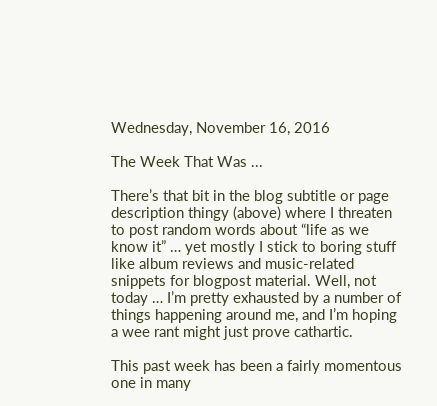Wednesday, November 16, 2016

The Week That Was ...

There’s that bit in the blog subtitle or page description thingy (above) where I threaten to post random words about “life as we know it” … yet mostly I stick to boring stuff like album reviews and music-related snippets for blogpost material. Well, not today … I’m pretty exhausted by a number of things happening around me, and I’m hoping a wee rant might just prove cathartic.

This past week has been a fairly momentous one in many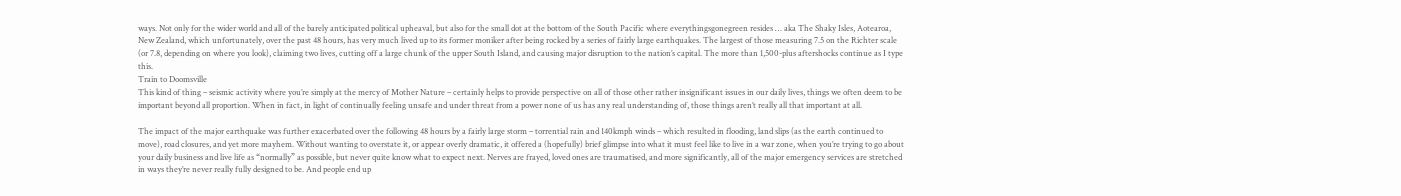ways. Not only for the wider world and all of the barely anticipated political upheaval, but also for the small dot at the bottom of the South Pacific where everythingsgonegreen resides … aka The Shaky Isles, Aotearoa, New Zealand, which unfortunately, over the past 48 hours, has very much lived up to its former moniker after being rocked by a series of fairly large earthquakes. The largest of those measuring 7.5 on the Richter scale (or 7.8, depending on where you look), claiming two lives, cutting off a large chunk of the upper South Island, and causing major disruption to the nation’s capital. The more than 1,500-plus aftershocks continue as I type this.
Train to Doomsville
This kind of thing – seismic activity where you’re simply at the mercy of Mother Nature – certainly helps to provide perspective on all of those other rather insignificant issues in our daily lives, things we often deem to be important beyond all proportion. When in fact, in light of continually feeling unsafe and under threat from a power none of us has any real understanding of, those things aren’t really all that important at all.

The impact of the major earthquake was further exacerbated over the following 48 hours by a fairly large storm – torrential rain and 140kmph winds – which resulted in flooding, land slips (as the earth continued to move), road closures, and yet more mayhem. Without wanting to overstate it, or appear overly dramatic, it offered a (hopefully) brief glimpse into what it must feel like to live in a war zone, when you’re trying to go about your daily business and live life as “normally” as possible, but never quite know what to expect next. Nerves are frayed, loved ones are traumatised, and more significantly, all of the major emergency services are stretched in ways they’re never really fully designed to be. And people end up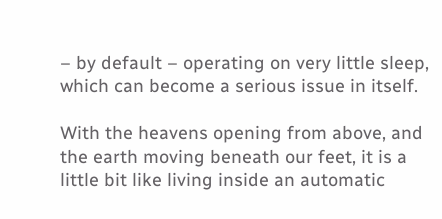– by default – operating on very little sleep, which can become a serious issue in itself.

With the heavens opening from above, and the earth moving beneath our feet, it is a little bit like living inside an automatic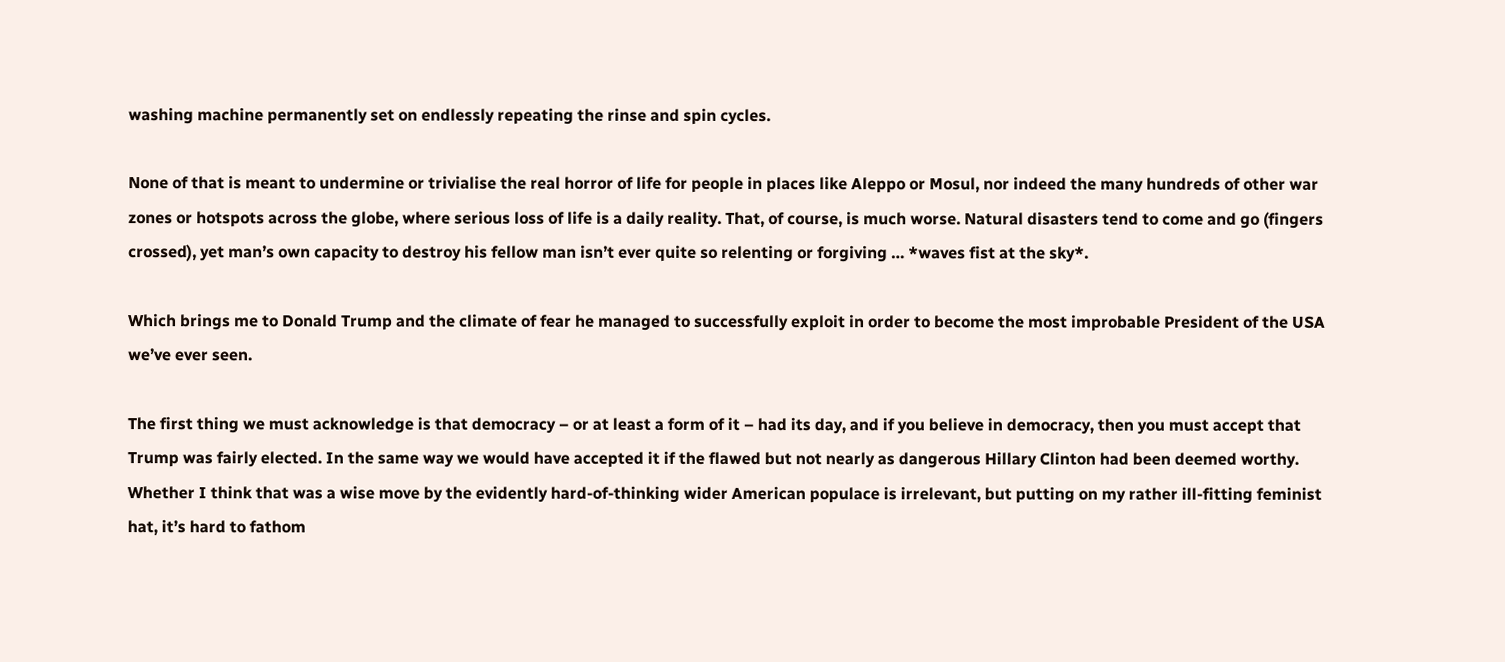washing machine permanently set on endlessly repeating the rinse and spin cycles.

None of that is meant to undermine or trivialise the real horror of life for people in places like Aleppo or Mosul, nor indeed the many hundreds of other war zones or hotspots across the globe, where serious loss of life is a daily reality. That, of course, is much worse. Natural disasters tend to come and go (fingers crossed), yet man’s own capacity to destroy his fellow man isn’t ever quite so relenting or forgiving … *waves fist at the sky*.

Which brings me to Donald Trump and the climate of fear he managed to successfully exploit in order to become the most improbable President of the USA we’ve ever seen.

The first thing we must acknowledge is that democracy – or at least a form of it – had its day, and if you believe in democracy, then you must accept that Trump was fairly elected. In the same way we would have accepted it if the flawed but not nearly as dangerous Hillary Clinton had been deemed worthy. Whether I think that was a wise move by the evidently hard-of-thinking wider American populace is irrelevant, but putting on my rather ill-fitting feminist hat, it’s hard to fathom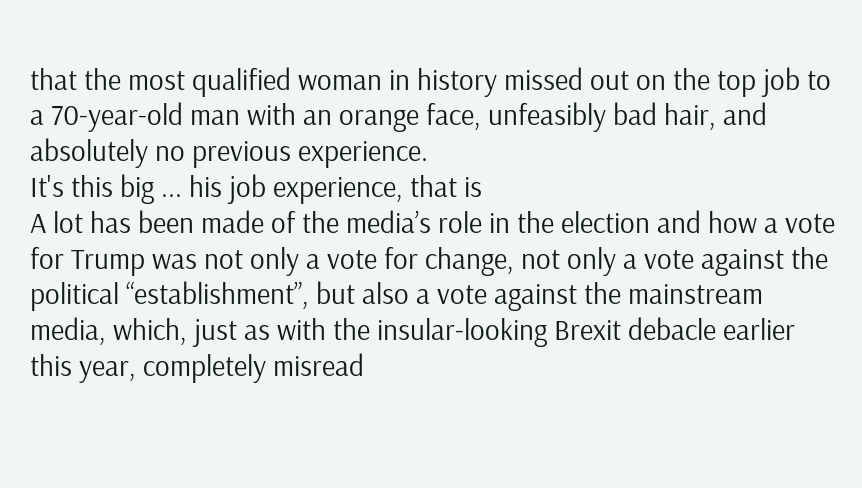that the most qualified woman in history missed out on the top job to a 70-year-old man with an orange face, unfeasibly bad hair, and absolutely no previous experience.
It's this big ... his job experience, that is
A lot has been made of the media’s role in the election and how a vote for Trump was not only a vote for change, not only a vote against the political “establishment”, but also a vote against the mainstream media, which, just as with the insular-looking Brexit debacle earlier this year, completely misread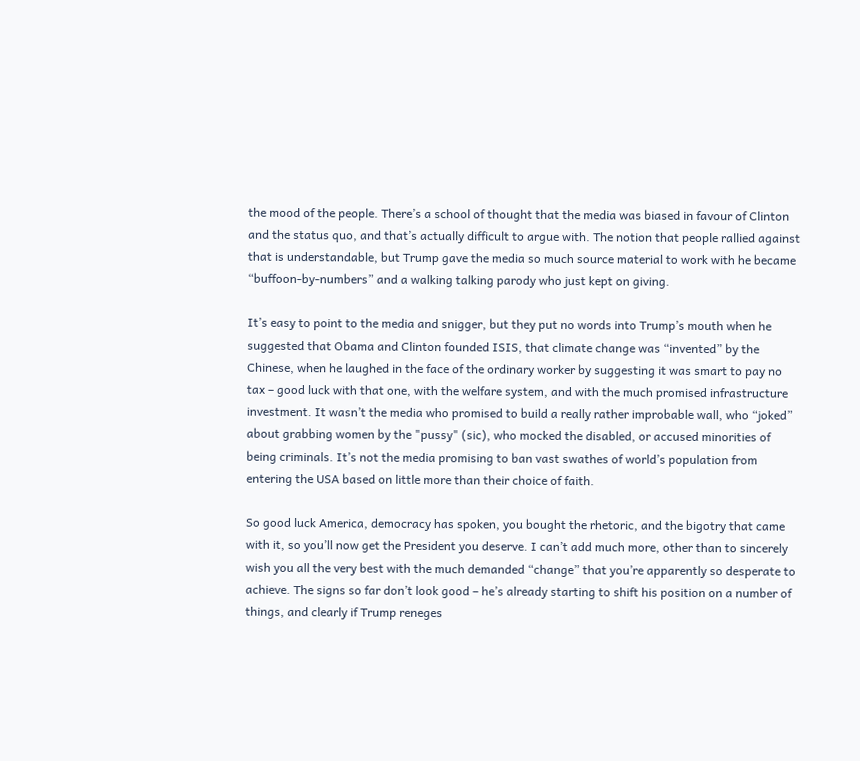the mood of the people. There’s a school of thought that the media was biased in favour of Clinton and the status quo, and that’s actually difficult to argue with. The notion that people rallied against that is understandable, but Trump gave the media so much source material to work with he became “buffoon-by-numbers” and a walking talking parody who just kept on giving.

It’s easy to point to the media and snigger, but they put no words into Trump’s mouth when he suggested that Obama and Clinton founded ISIS, that climate change was “invented” by the Chinese, when he laughed in the face of the ordinary worker by suggesting it was smart to pay no tax – good luck with that one, with the welfare system, and with the much promised infrastructure investment. It wasn’t the media who promised to build a really rather improbable wall, who “joked” about grabbing women by the "pussy" (sic), who mocked the disabled, or accused minorities of being criminals. It’s not the media promising to ban vast swathes of world’s population from entering the USA based on little more than their choice of faith.

So good luck America, democracy has spoken, you bought the rhetoric, and the bigotry that came with it, so you’ll now get the President you deserve. I can’t add much more, other than to sincerely wish you all the very best with the much demanded “change” that you’re apparently so desperate to achieve. The signs so far don’t look good – he’s already starting to shift his position on a number of things, and clearly if Trump reneges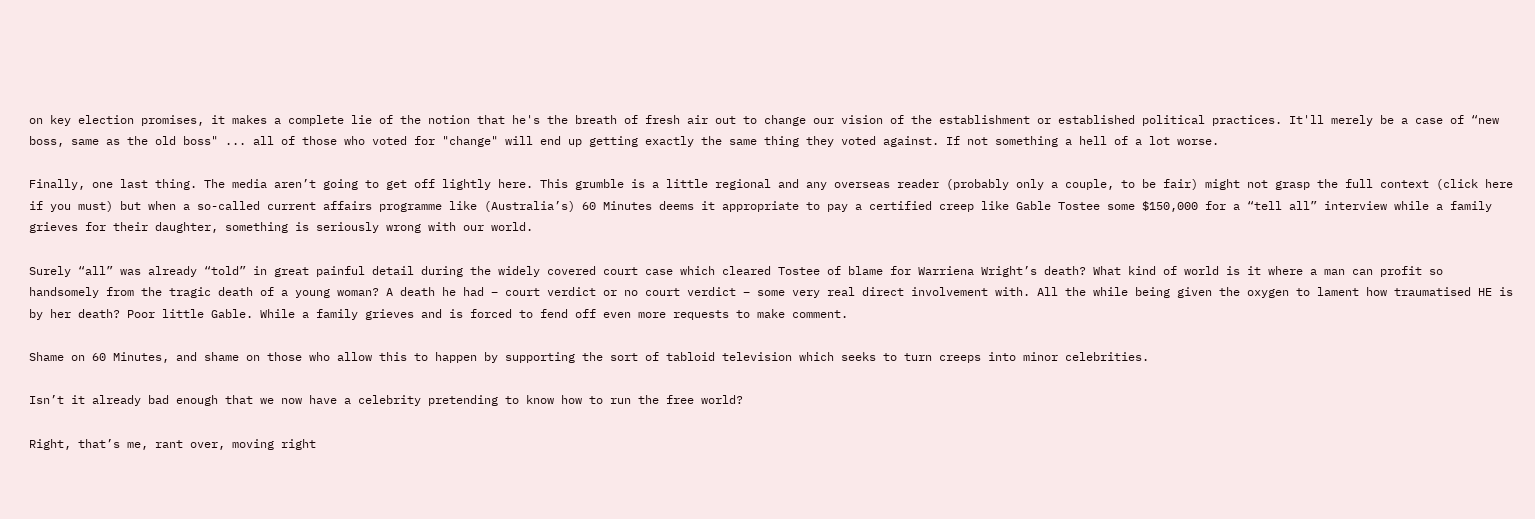on key election promises, it makes a complete lie of the notion that he's the breath of fresh air out to change our vision of the establishment or established political practices. It'll merely be a case of “new boss, same as the old boss" ... all of those who voted for "change" will end up getting exactly the same thing they voted against. If not something a hell of a lot worse.

Finally, one last thing. The media aren’t going to get off lightly here. This grumble is a little regional and any overseas reader (probably only a couple, to be fair) might not grasp the full context (click here if you must) but when a so-called current affairs programme like (Australia’s) 60 Minutes deems it appropriate to pay a certified creep like Gable Tostee some $150,000 for a “tell all” interview while a family grieves for their daughter, something is seriously wrong with our world.

Surely “all” was already “told” in great painful detail during the widely covered court case which cleared Tostee of blame for Warriena Wright’s death? What kind of world is it where a man can profit so handsomely from the tragic death of a young woman? A death he had – court verdict or no court verdict – some very real direct involvement with. All the while being given the oxygen to lament how traumatised HE is by her death? Poor little Gable. While a family grieves and is forced to fend off even more requests to make comment.

Shame on 60 Minutes, and shame on those who allow this to happen by supporting the sort of tabloid television which seeks to turn creeps into minor celebrities.

Isn’t it already bad enough that we now have a celebrity pretending to know how to run the free world?

Right, that’s me, rant over, moving right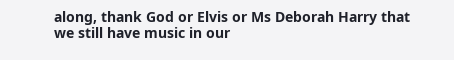along, thank God or Elvis or Ms Deborah Harry that we still have music in our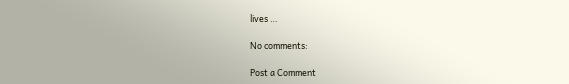lives …

No comments:

Post a Comment